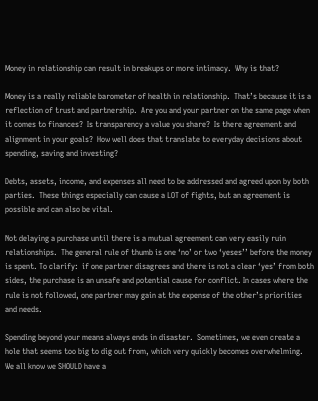Money in relationship can result in breakups or more intimacy.  Why is that?

Money is a really reliable barometer of health in relationship.  That’s because it is a reflection of trust and partnership.  Are you and your partner on the same page when it comes to finances?  Is transparency a value you share?  Is there agreement and alignment in your goals?  How well does that translate to everyday decisions about spending, saving and investing?

Debts, assets, income, and expenses all need to be addressed and agreed upon by both parties.  These things especially can cause a LOT of fights, but an agreement is possible and can also be vital.

Not delaying a purchase until there is a mutual agreement can very easily ruin relationships.  The general rule of thumb is one ‘no’ or two ‘yeses’’ before the money is spent. To clarify:  if one partner disagrees and there is not a clear ‘yes’ from both sides, the purchase is an unsafe and potential cause for conflict. In cases where the rule is not followed, one partner may gain at the expense of the other’s priorities and needs.

Spending beyond your means always ends in disaster.  Sometimes, we even create a hole that seems too big to dig out from, which very quickly becomes overwhelming.  We all know we SHOULD have a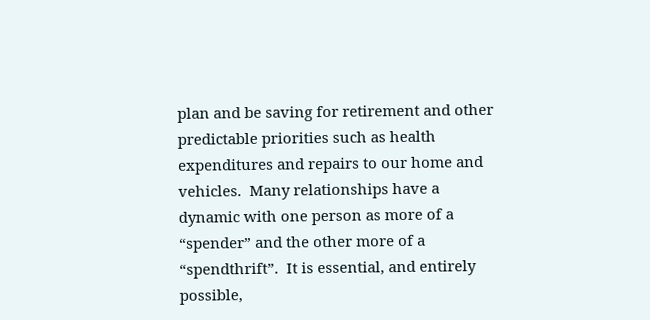plan and be saving for retirement and other predictable priorities such as health expenditures and repairs to our home and vehicles.  Many relationships have a dynamic with one person as more of a “spender” and the other more of a “spendthrift”.  It is essential, and entirely possible,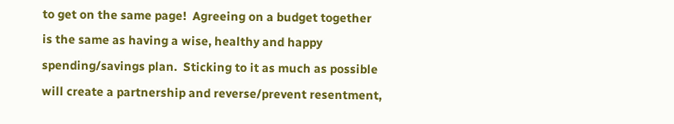to get on the same page!  Agreeing on a budget together is the same as having a wise, healthy and happy spending/savings plan.  Sticking to it as much as possible will create a partnership and reverse/prevent resentment,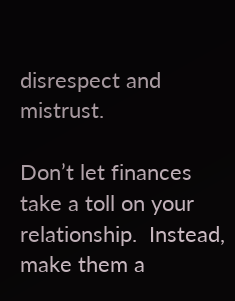disrespect and mistrust.

Don’t let finances take a toll on your relationship.  Instead, make them a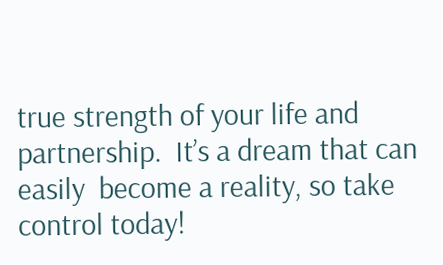true strength of your life and partnership.  It’s a dream that can easily  become a reality, so take control today!